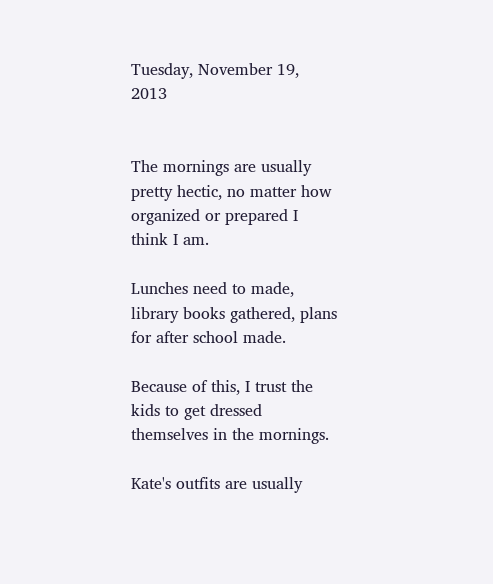Tuesday, November 19, 2013


The mornings are usually pretty hectic, no matter how organized or prepared I think I am.

Lunches need to made, library books gathered, plans for after school made.

Because of this, I trust the kids to get dressed themselves in the mornings.

Kate's outfits are usually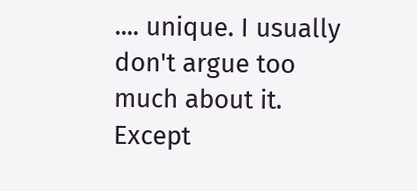.... unique. I usually don't argue too much about it. Except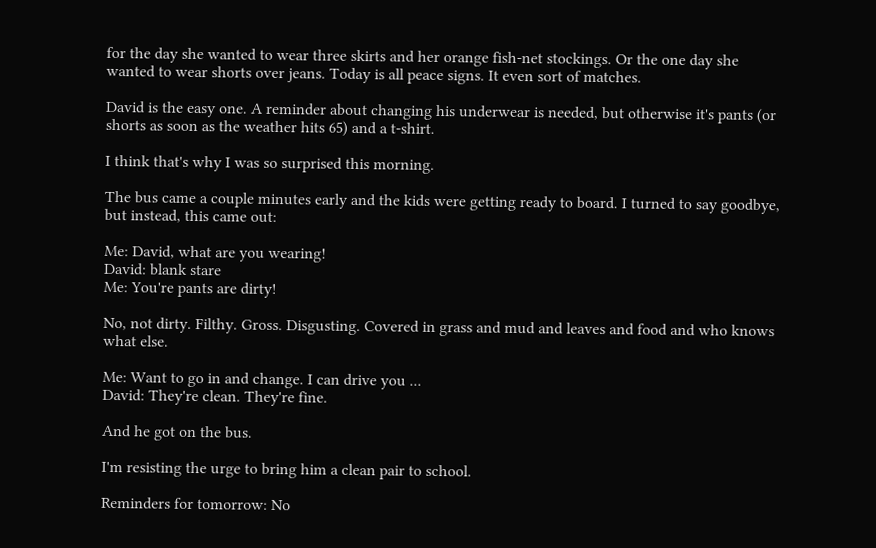for the day she wanted to wear three skirts and her orange fish-net stockings. Or the one day she wanted to wear shorts over jeans. Today is all peace signs. It even sort of matches.

David is the easy one. A reminder about changing his underwear is needed, but otherwise it's pants (or shorts as soon as the weather hits 65) and a t-shirt.

I think that's why I was so surprised this morning.

The bus came a couple minutes early and the kids were getting ready to board. I turned to say goodbye, but instead, this came out:

Me: David, what are you wearing!
David: blank stare
Me: You're pants are dirty!

No, not dirty. Filthy. Gross. Disgusting. Covered in grass and mud and leaves and food and who knows what else.

Me: Want to go in and change. I can drive you ...
David: They're clean. They're fine.

And he got on the bus.

I'm resisting the urge to bring him a clean pair to school.

Reminders for tomorrow: No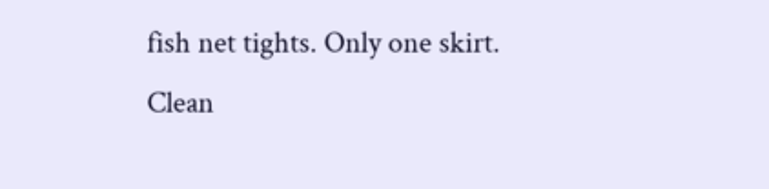fish net tights. Only one skirt. Clean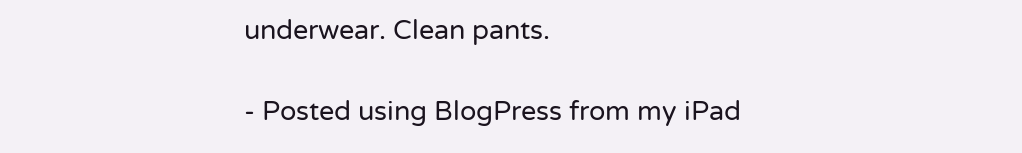underwear. Clean pants.

- Posted using BlogPress from my iPad